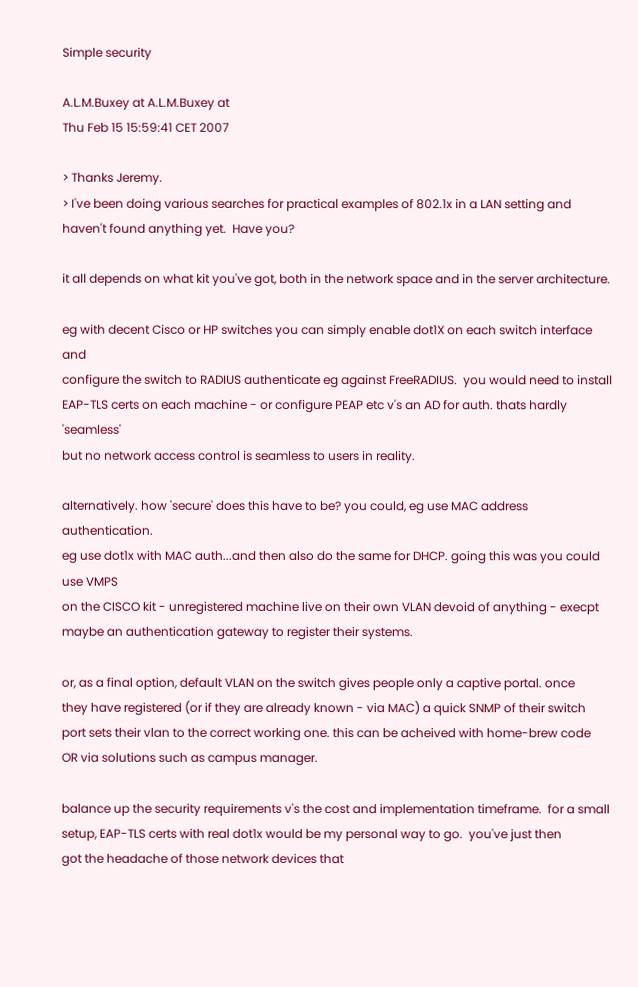Simple security

A.L.M.Buxey at A.L.M.Buxey at
Thu Feb 15 15:59:41 CET 2007

> Thanks Jeremy.
> I've been doing various searches for practical examples of 802.1x in a LAN setting and haven't found anything yet.  Have you?

it all depends on what kit you've got, both in the network space and in the server architecture.

eg with decent Cisco or HP switches you can simply enable dot1X on each switch interface and
configure the switch to RADIUS authenticate eg against FreeRADIUS.  you would need to install
EAP-TLS certs on each machine - or configure PEAP etc v's an AD for auth. thats hardly 'seamless'
but no network access control is seamless to users in reality.

alternatively. how 'secure' does this have to be? you could, eg use MAC address authentication.
eg use dot1x with MAC auth...and then also do the same for DHCP. going this was you could use VMPS
on the CISCO kit - unregistered machine live on their own VLAN devoid of anything - execpt
maybe an authentication gateway to register their systems.

or, as a final option, default VLAN on the switch gives people only a captive portal. once
they have registered (or if they are already known - via MAC) a quick SNMP of their switch
port sets their vlan to the correct working one. this can be acheived with home-brew code
OR via solutions such as campus manager.

balance up the security requirements v's the cost and implementation timeframe.  for a small
setup, EAP-TLS certs with real dot1x would be my personal way to go.  you've just then
got the headache of those network devices that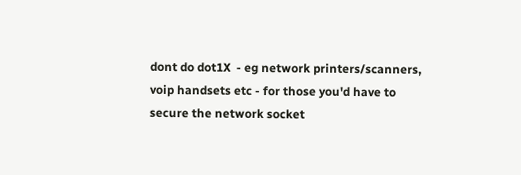dont do dot1X  - eg network printers/scanners,
voip handsets etc - for those you'd have to secure the network socket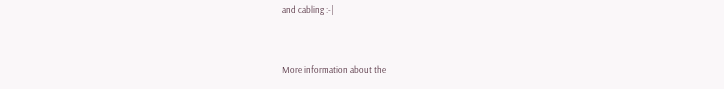and cabling :-|


More information about the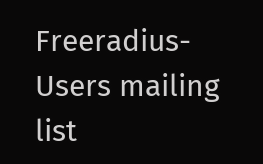Freeradius-Users mailing list